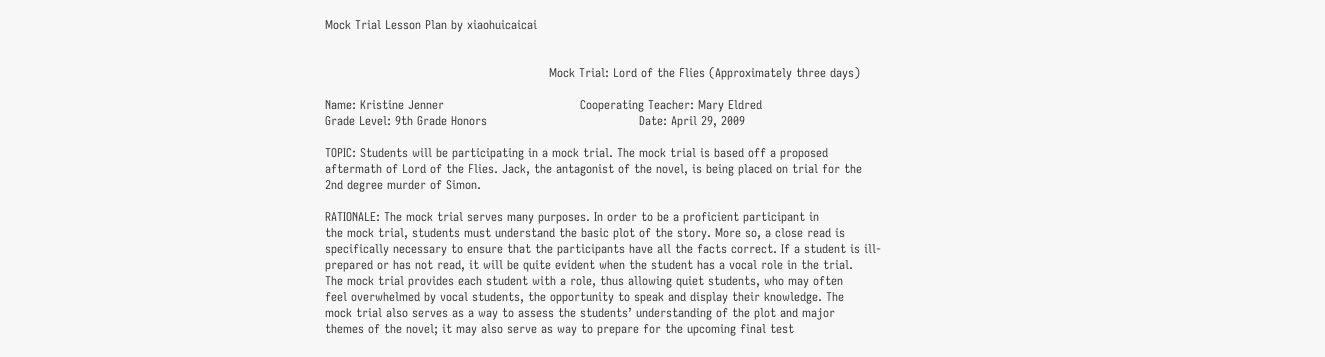Mock Trial Lesson Plan by xiaohuicaicai


                                                        Mock Trial: Lord of the Flies (Approximately three days)

Name: Kristine Jenner                                  Cooperating Teacher: Mary Eldred
Grade Level: 9th Grade Honors                                      Date: April 29, 2009

TOPIC: Students will be participating in a mock trial. The mock trial is based off a proposed
aftermath of Lord of the Flies. Jack, the antagonist of the novel, is being placed on trial for the
2nd degree murder of Simon.

RATIONALE: The mock trial serves many purposes. In order to be a proficient participant in
the mock trial, students must understand the basic plot of the story. More so, a close read is
specifically necessary to ensure that the participants have all the facts correct. If a student is ill-
prepared or has not read, it will be quite evident when the student has a vocal role in the trial.
The mock trial provides each student with a role, thus allowing quiet students, who may often
feel overwhelmed by vocal students, the opportunity to speak and display their knowledge. The
mock trial also serves as a way to assess the students’ understanding of the plot and major
themes of the novel; it may also serve as way to prepare for the upcoming final test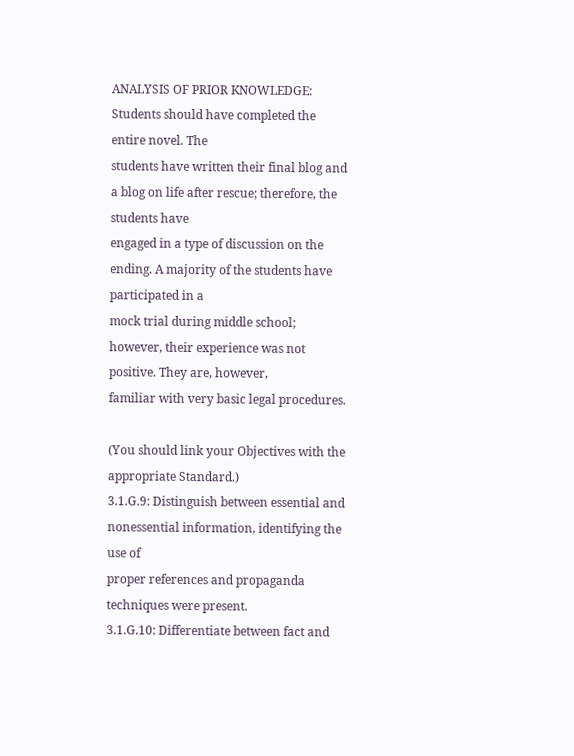ANALYSIS OF PRIOR KNOWLEDGE: Students should have completed the entire novel. The
students have written their final blog and a blog on life after rescue; therefore, the students have
engaged in a type of discussion on the ending. A majority of the students have participated in a
mock trial during middle school; however, their experience was not positive. They are, however,
familiar with very basic legal procedures.

(You should link your Objectives with the appropriate Standard.)
3.1.G.9: Distinguish between essential and nonessential information, identifying the use of
proper references and propaganda techniques were present.
3.1.G.10: Differentiate between fact and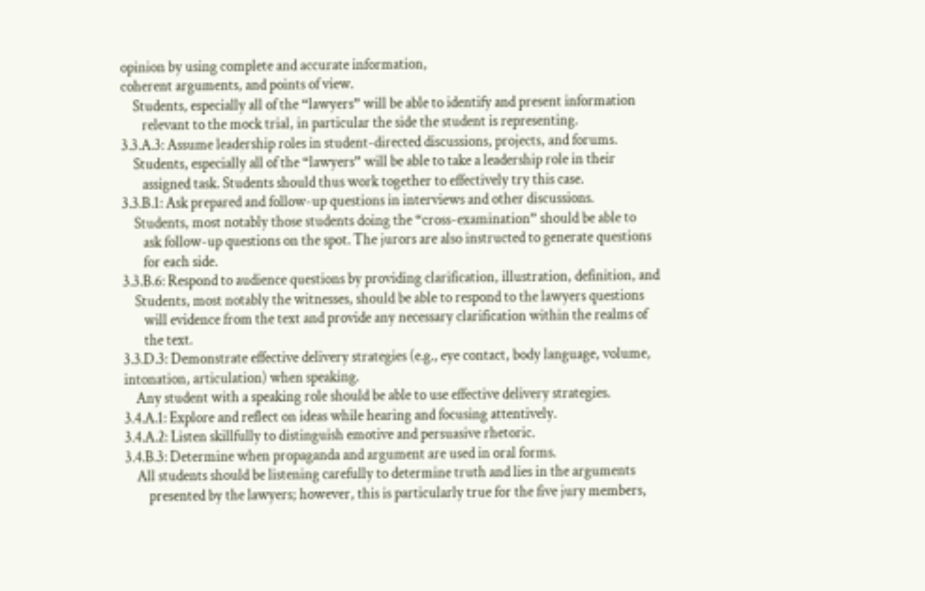opinion by using complete and accurate information,
coherent arguments, and points of view.
    Students, especially all of the “lawyers” will be able to identify and present information
       relevant to the mock trial, in particular the side the student is representing.
3.3.A.3: Assume leadership roles in student-directed discussions, projects, and forums.
    Students, especially all of the “lawyers” will be able to take a leadership role in their
       assigned task. Students should thus work together to effectively try this case.
3.3.B.1: Ask prepared and follow-up questions in interviews and other discussions.
    Students, most notably those students doing the “cross-examination” should be able to
       ask follow-up questions on the spot. The jurors are also instructed to generate questions
       for each side.
3.3.B.6: Respond to audience questions by providing clarification, illustration, definition, and
    Students, most notably the witnesses, should be able to respond to the lawyers questions
       will evidence from the text and provide any necessary clarification within the realms of
       the text.
3.3.D.3: Demonstrate effective delivery strategies (e.g., eye contact, body language, volume,
intonation, articulation) when speaking.
    Any student with a speaking role should be able to use effective delivery strategies.
3.4.A.1: Explore and reflect on ideas while hearing and focusing attentively.
3.4.A.2: Listen skillfully to distinguish emotive and persuasive rhetoric.
3.4.B.3: Determine when propaganda and argument are used in oral forms.
    All students should be listening carefully to determine truth and lies in the arguments
        presented by the lawyers; however, this is particularly true for the five jury members,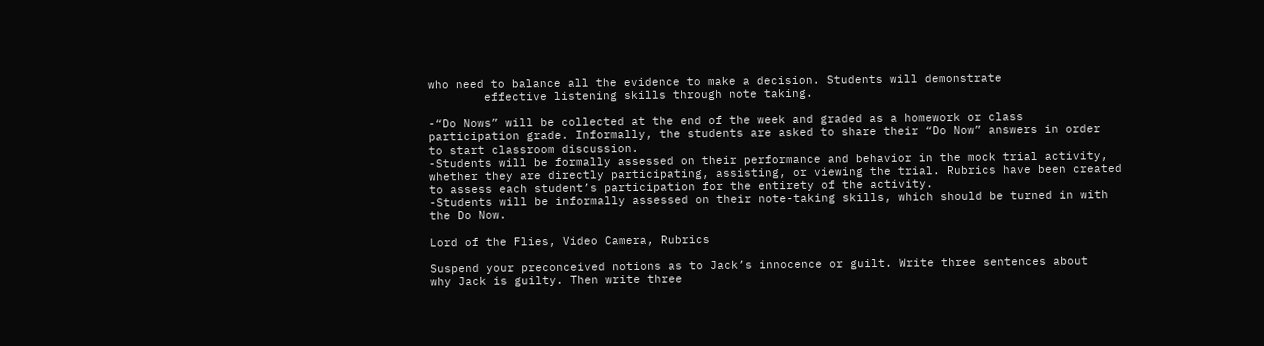who need to balance all the evidence to make a decision. Students will demonstrate
        effective listening skills through note taking.

-“Do Nows” will be collected at the end of the week and graded as a homework or class
participation grade. Informally, the students are asked to share their “Do Now” answers in order
to start classroom discussion.
-Students will be formally assessed on their performance and behavior in the mock trial activity,
whether they are directly participating, assisting, or viewing the trial. Rubrics have been created
to assess each student’s participation for the entirety of the activity.
-Students will be informally assessed on their note-taking skills, which should be turned in with
the Do Now.

Lord of the Flies, Video Camera, Rubrics

Suspend your preconceived notions as to Jack’s innocence or guilt. Write three sentences about
why Jack is guilty. Then write three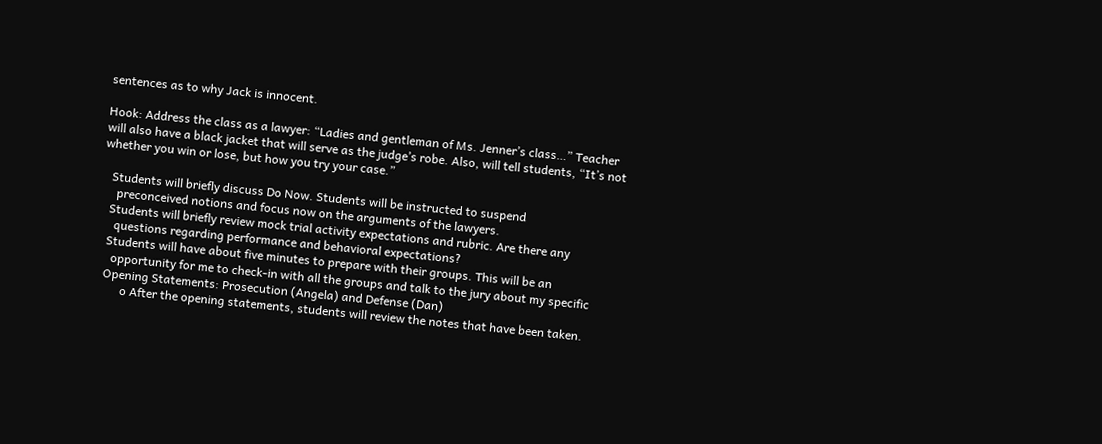sentences as to why Jack is innocent.

Hook: Address the class as a lawyer: “Ladies and gentleman of Ms. Jenner’s class…” Teacher
will also have a black jacket that will serve as the judge’s robe. Also, will tell students, “It’s not
whether you win or lose, but how you try your case.”

   Students will briefly discuss Do Now. Students will be instructed to suspend
     preconceived notions and focus now on the arguments of the lawyers.
   Students will briefly review mock trial activity expectations and rubric. Are there any
     questions regarding performance and behavioral expectations?
   Students will have about five minutes to prepare with their groups. This will be an
     opportunity for me to check-in with all the groups and talk to the jury about my specific
   Opening Statements: Prosecution (Angela) and Defense (Dan)
         o After the opening statements, students will review the notes that have been taken.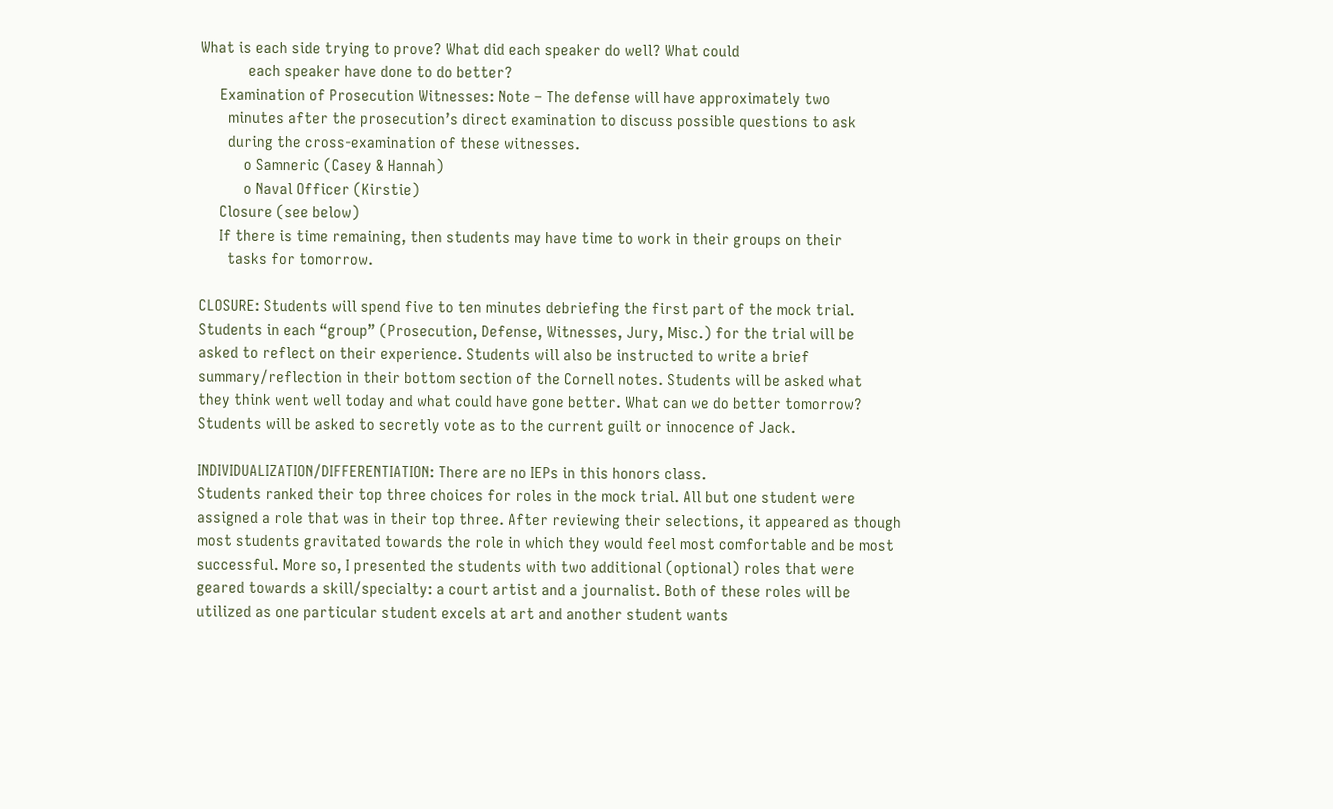What is each side trying to prove? What did each speaker do well? What could
            each speaker have done to do better?
     Examination of Prosecution Witnesses: Note – The defense will have approximately two
       minutes after the prosecution’s direct examination to discuss possible questions to ask
       during the cross-examination of these witnesses.
           o Samneric (Casey & Hannah)
           o Naval Officer (Kirstie)
     Closure (see below)
     If there is time remaining, then students may have time to work in their groups on their
       tasks for tomorrow.

CLOSURE: Students will spend five to ten minutes debriefing the first part of the mock trial.
Students in each “group” (Prosecution, Defense, Witnesses, Jury, Misc.) for the trial will be
asked to reflect on their experience. Students will also be instructed to write a brief
summary/reflection in their bottom section of the Cornell notes. Students will be asked what
they think went well today and what could have gone better. What can we do better tomorrow?
Students will be asked to secretly vote as to the current guilt or innocence of Jack.

INDIVIDUALIZATION/DIFFERENTIATION: There are no IEPs in this honors class.
Students ranked their top three choices for roles in the mock trial. All but one student were
assigned a role that was in their top three. After reviewing their selections, it appeared as though
most students gravitated towards the role in which they would feel most comfortable and be most
successful. More so, I presented the students with two additional (optional) roles that were
geared towards a skill/specialty: a court artist and a journalist. Both of these roles will be
utilized as one particular student excels at art and another student wants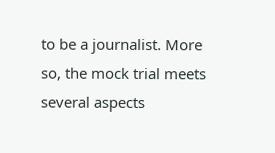to be a journalist. More
so, the mock trial meets several aspects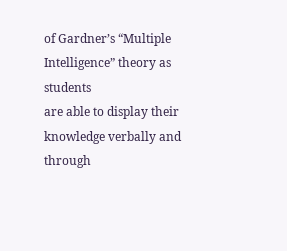of Gardner’s “Multiple Intelligence” theory as students
are able to display their knowledge verbally and through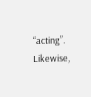“acting”. Likewise,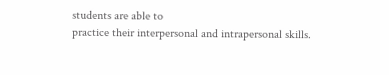students are able to
practice their interpersonal and intrapersonal skills.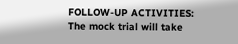FOLLOW-UP ACTIVITIES: The mock trial will take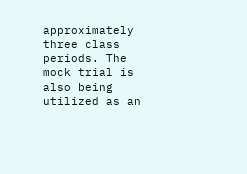approximately three class periods. The
mock trial is also being utilized as an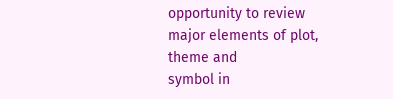opportunity to review major elements of plot, theme and
symbol in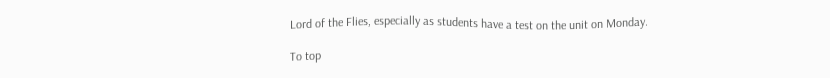Lord of the Flies, especially as students have a test on the unit on Monday.

To top